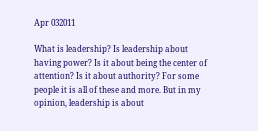Apr 032011

What is leadership? Is leadership about having power? Is it about being the center of attention? Is it about authority? For some people it is all of these and more. But in my opinion, leadership is about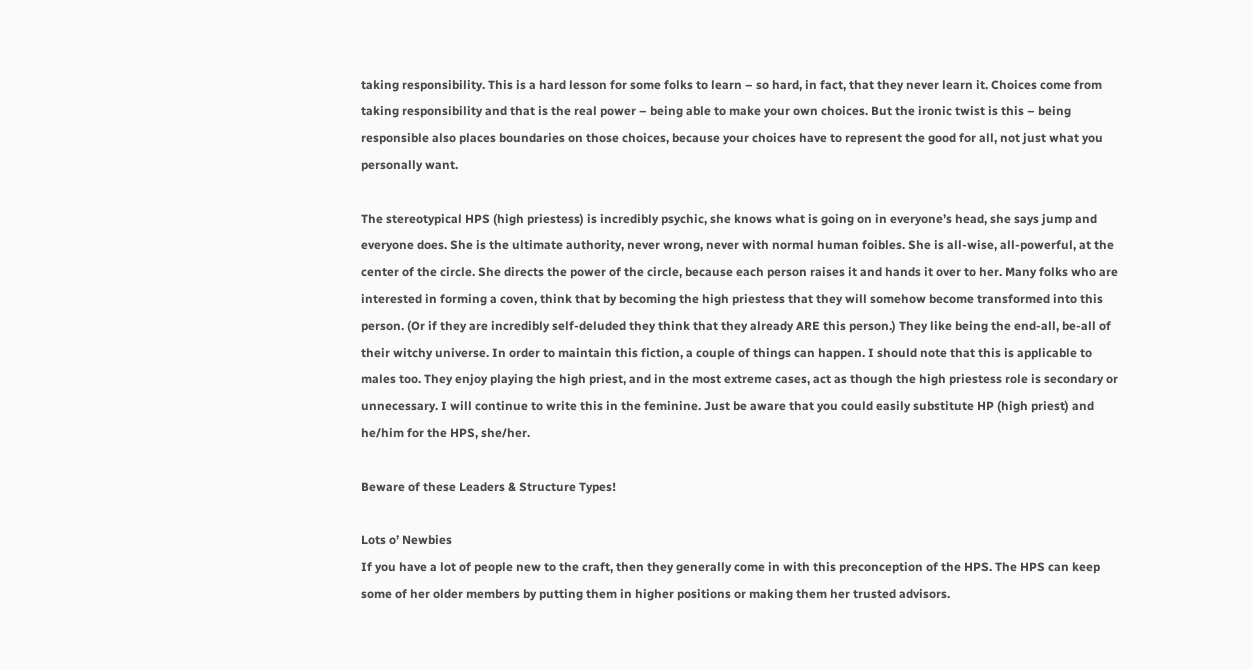taking responsibility. This is a hard lesson for some folks to learn – so hard, in fact, that they never learn it. Choices come from taking responsibility and that is the real power – being able to make your own choices. But the ironic twist is this – being responsible also places boundaries on those choices, because your choices have to represent the good for all, not just what you personally want.

The stereotypical HPS (high priestess) is incredibly psychic, she knows what is going on in everyone’s head, she says jump and everyone does. She is the ultimate authority, never wrong, never with normal human foibles. She is all-wise, all-powerful, at the center of the circle. She directs the power of the circle, because each person raises it and hands it over to her. Many folks who are interested in forming a coven, think that by becoming the high priestess that they will somehow become transformed into this person. (Or if they are incredibly self-deluded they think that they already ARE this person.) They like being the end-all, be-all of their witchy universe. In order to maintain this fiction, a couple of things can happen. I should note that this is applicable to males too. They enjoy playing the high priest, and in the most extreme cases, act as though the high priestess role is secondary or unnecessary. I will continue to write this in the feminine. Just be aware that you could easily substitute HP (high priest) and he/him for the HPS, she/her.

Beware of these Leaders & Structure Types!

Lots o’ Newbies
If you have a lot of people new to the craft, then they generally come in with this preconception of the HPS. The HPS can keep some of her older members by putting them in higher positions or making them her trusted advisors.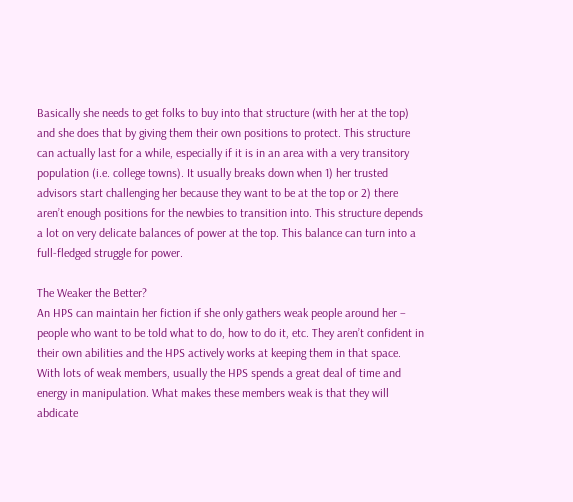Basically she needs to get folks to buy into that structure (with her at the top) and she does that by giving them their own positions to protect. This structure can actually last for a while, especially if it is in an area with a very transitory population (i.e. college towns). It usually breaks down when 1) her trusted advisors start challenging her because they want to be at the top or 2) there aren’t enough positions for the newbies to transition into. This structure depends a lot on very delicate balances of power at the top. This balance can turn into a full-fledged struggle for power.

The Weaker the Better?
An HPS can maintain her fiction if she only gathers weak people around her – people who want to be told what to do, how to do it, etc. They aren’t confident in their own abilities and the HPS actively works at keeping them in that space. With lots of weak members, usually the HPS spends a great deal of time and energy in manipulation. What makes these members weak is that they will abdicate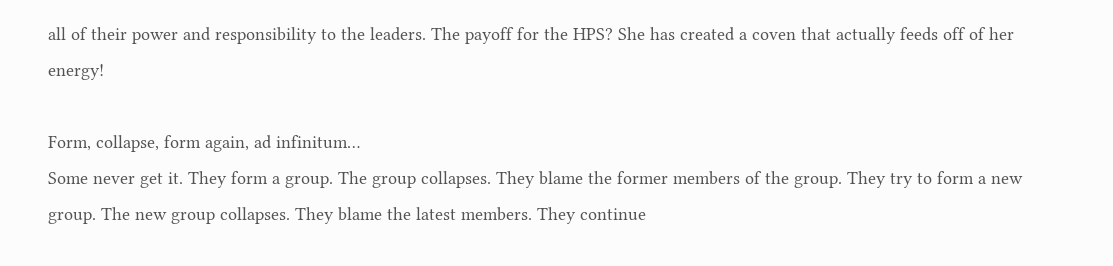all of their power and responsibility to the leaders. The payoff for the HPS? She has created a coven that actually feeds off of her energy!

Form, collapse, form again, ad infinitum…
Some never get it. They form a group. The group collapses. They blame the former members of the group. They try to form a new group. The new group collapses. They blame the latest members. They continue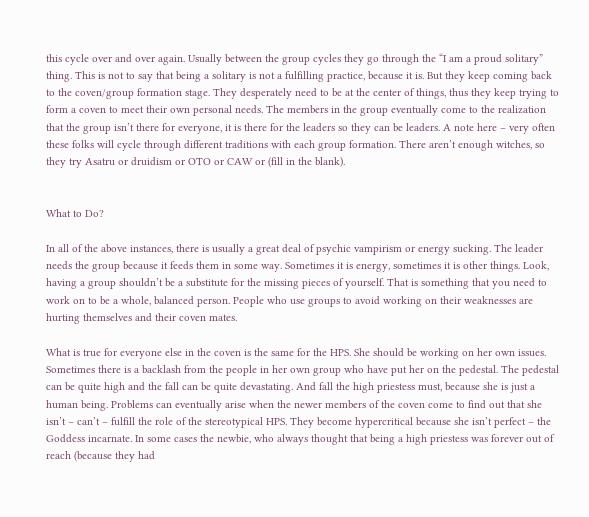this cycle over and over again. Usually between the group cycles they go through the “I am a proud solitary” thing. This is not to say that being a solitary is not a fulfilling practice, because it is. But they keep coming back to the coven/group formation stage. They desperately need to be at the center of things, thus they keep trying to form a coven to meet their own personal needs. The members in the group eventually come to the realization that the group isn’t there for everyone, it is there for the leaders so they can be leaders. A note here – very often these folks will cycle through different traditions with each group formation. There aren’t enough witches, so they try Asatru or druidism or OTO or CAW or (fill in the blank).


What to Do?

In all of the above instances, there is usually a great deal of psychic vampirism or energy sucking. The leader needs the group because it feeds them in some way. Sometimes it is energy, sometimes it is other things. Look, having a group shouldn’t be a substitute for the missing pieces of yourself. That is something that you need to work on to be a whole, balanced person. People who use groups to avoid working on their weaknesses are hurting themselves and their coven mates.

What is true for everyone else in the coven is the same for the HPS. She should be working on her own issues. Sometimes there is a backlash from the people in her own group who have put her on the pedestal. The pedestal can be quite high and the fall can be quite devastating. And fall the high priestess must, because she is just a human being. Problems can eventually arise when the newer members of the coven come to find out that she isn’t – can’t – fulfill the role of the stereotypical HPS. They become hypercritical because she isn’t perfect – the Goddess incarnate. In some cases the newbie, who always thought that being a high priestess was forever out of reach (because they had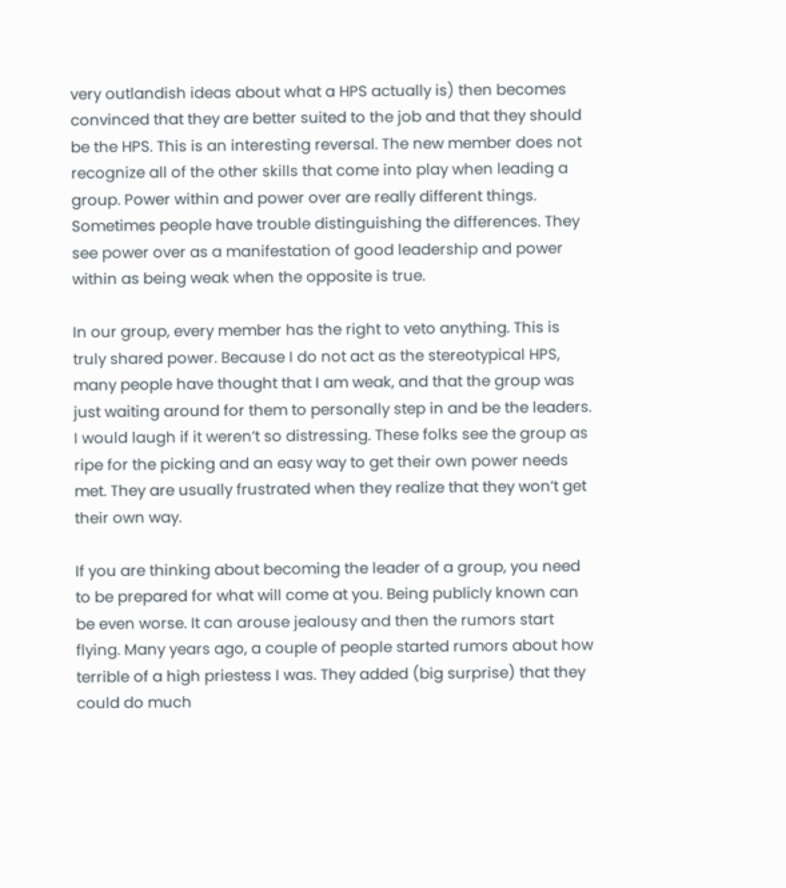very outlandish ideas about what a HPS actually is) then becomes convinced that they are better suited to the job and that they should be the HPS. This is an interesting reversal. The new member does not recognize all of the other skills that come into play when leading a group. Power within and power over are really different things. Sometimes people have trouble distinguishing the differences. They see power over as a manifestation of good leadership and power within as being weak when the opposite is true.

In our group, every member has the right to veto anything. This is truly shared power. Because I do not act as the stereotypical HPS, many people have thought that I am weak, and that the group was just waiting around for them to personally step in and be the leaders. I would laugh if it weren’t so distressing. These folks see the group as ripe for the picking and an easy way to get their own power needs met. They are usually frustrated when they realize that they won’t get their own way.

If you are thinking about becoming the leader of a group, you need to be prepared for what will come at you. Being publicly known can be even worse. It can arouse jealousy and then the rumors start flying. Many years ago, a couple of people started rumors about how terrible of a high priestess I was. They added (big surprise) that they could do much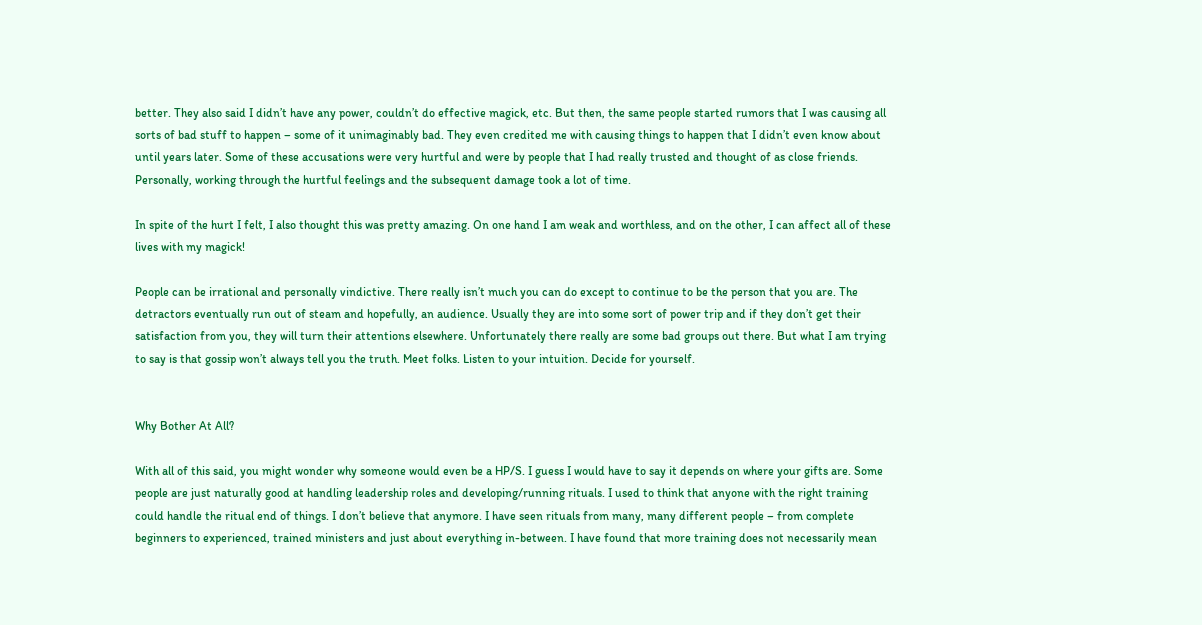better. They also said I didn’t have any power, couldn’t do effective magick, etc. But then, the same people started rumors that I was causing all sorts of bad stuff to happen – some of it unimaginably bad. They even credited me with causing things to happen that I didn’t even know about until years later. Some of these accusations were very hurtful and were by people that I had really trusted and thought of as close friends. Personally, working through the hurtful feelings and the subsequent damage took a lot of time.

In spite of the hurt I felt, I also thought this was pretty amazing. On one hand I am weak and worthless, and on the other, I can affect all of these lives with my magick!

People can be irrational and personally vindictive. There really isn’t much you can do except to continue to be the person that you are. The detractors eventually run out of steam and hopefully, an audience. Usually they are into some sort of power trip and if they don’t get their satisfaction from you, they will turn their attentions elsewhere. Unfortunately there really are some bad groups out there. But what I am trying to say is that gossip won’t always tell you the truth. Meet folks. Listen to your intuition. Decide for yourself.


Why Bother At All?

With all of this said, you might wonder why someone would even be a HP/S. I guess I would have to say it depends on where your gifts are. Some people are just naturally good at handling leadership roles and developing/running rituals. I used to think that anyone with the right training could handle the ritual end of things. I don’t believe that anymore. I have seen rituals from many, many different people – from complete beginners to experienced, trained ministers and just about everything in-between. I have found that more training does not necessarily mean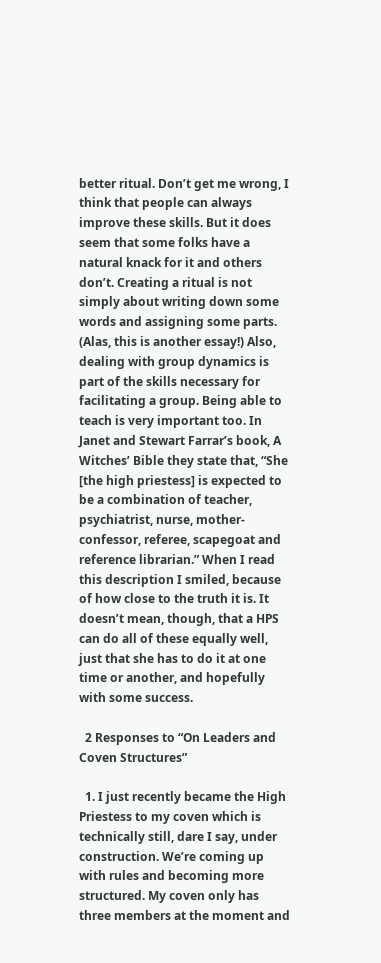better ritual. Don’t get me wrong, I think that people can always improve these skills. But it does seem that some folks have a natural knack for it and others don’t. Creating a ritual is not simply about writing down some words and assigning some parts. (Alas, this is another essay!) Also, dealing with group dynamics is part of the skills necessary for facilitating a group. Being able to teach is very important too. In Janet and Stewart Farrar’s book, A Witches’ Bible they state that, “She [the high priestess] is expected to be a combination of teacher, psychiatrist, nurse, mother-confessor, referee, scapegoat and reference librarian.” When I read this description I smiled, because of how close to the truth it is. It doesn’t mean, though, that a HPS can do all of these equally well, just that she has to do it at one time or another, and hopefully with some success.

  2 Responses to “On Leaders and Coven Structures”

  1. I just recently became the High Priestess to my coven which is technically still, dare I say, under construction. We’re coming up with rules and becoming more structured. My coven only has three members at the moment and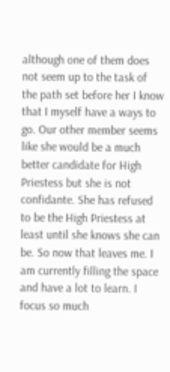although one of them does not seem up to the task of the path set before her I know that I myself have a ways to go. Our other member seems like she would be a much better candidate for High Priestess but she is not confidante. She has refused to be the High Priestess at least until she knows she can be. So now that leaves me. I am currently filling the space and have a lot to learn. I focus so much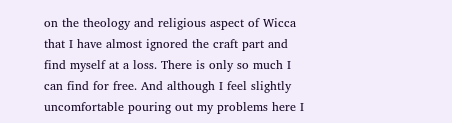on the theology and religious aspect of Wicca that I have almost ignored the craft part and find myself at a loss. There is only so much I can find for free. And although I feel slightly uncomfortable pouring out my problems here I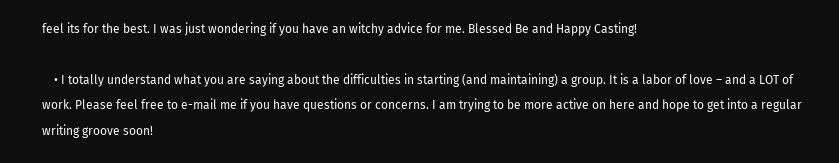feel its for the best. I was just wondering if you have an witchy advice for me. Blessed Be and Happy Casting!

    • I totally understand what you are saying about the difficulties in starting (and maintaining) a group. It is a labor of love – and a LOT of work. Please feel free to e-mail me if you have questions or concerns. I am trying to be more active on here and hope to get into a regular writing groove soon!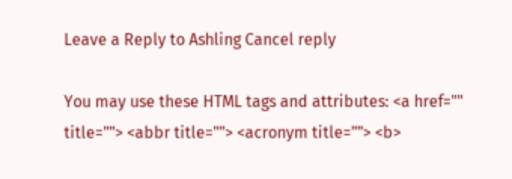Leave a Reply to Ashling Cancel reply

You may use these HTML tags and attributes: <a href="" title=""> <abbr title=""> <acronym title=""> <b>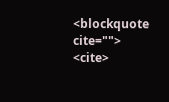<blockquote cite=""> <cite>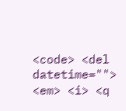<code> <del datetime=""> <em> <i> <q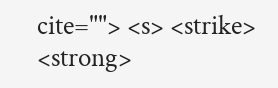cite=""> <s> <strike> <strong>